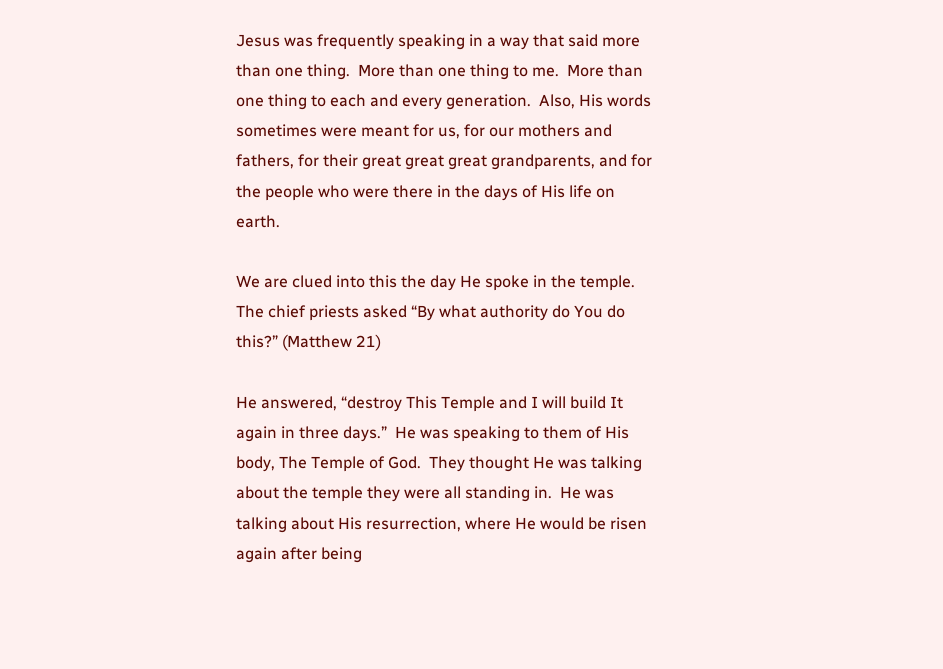Jesus was frequently speaking in a way that said more than one thing.  More than one thing to me.  More than one thing to each and every generation.  Also, His words sometimes were meant for us, for our mothers and fathers, for their great great great grandparents, and for the people who were there in the days of His life on earth.

We are clued into this the day He spoke in the temple.  The chief priests asked “By what authority do You do this?” (Matthew 21)

He answered, “destroy This Temple and I will build It again in three days.”  He was speaking to them of His body, The Temple of God.  They thought He was talking about the temple they were all standing in.  He was talking about His resurrection, where He would be risen again after being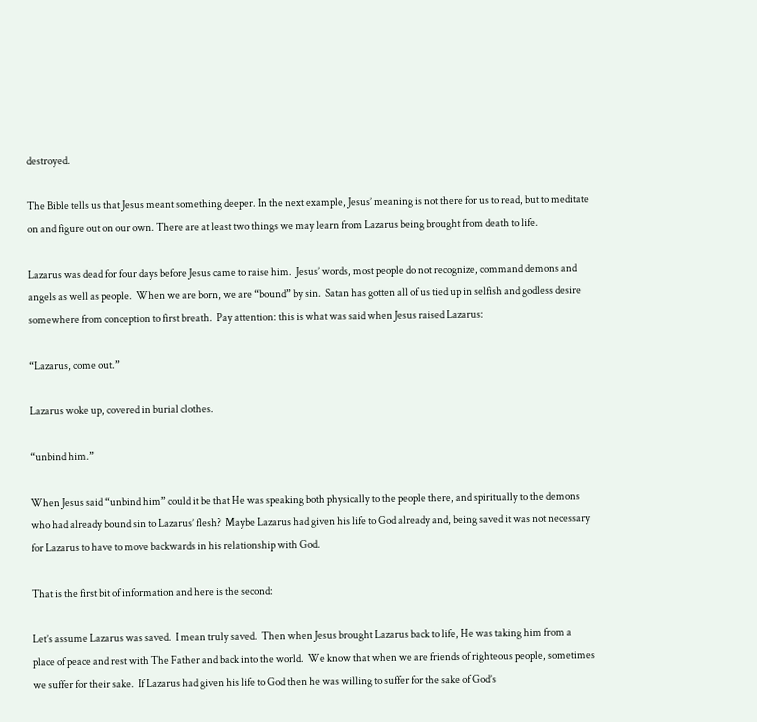destroyed.

The Bible tells us that Jesus meant something deeper. In the next example, Jesus’ meaning is not there for us to read, but to meditate on and figure out on our own. There are at least two things we may learn from Lazarus being brought from death to life.

Lazarus was dead for four days before Jesus came to raise him.  Jesus’ words, most people do not recognize, command demons and angels as well as people.  When we are born, we are “bound” by sin.  Satan has gotten all of us tied up in selfish and godless desire somewhere from conception to first breath.  Pay attention: this is what was said when Jesus raised Lazarus:

“Lazarus, come out.”

Lazarus woke up, covered in burial clothes.

“unbind him.”

When Jesus said “unbind him” could it be that He was speaking both physically to the people there, and spiritually to the demons who had already bound sin to Lazarus’ flesh?  Maybe Lazarus had given his life to God already and, being saved it was not necessary for Lazarus to have to move backwards in his relationship with God.

That is the first bit of information and here is the second:

Let’s assume Lazarus was saved.  I mean truly saved.  Then when Jesus brought Lazarus back to life, He was taking him from a place of peace and rest with The Father and back into the world.  We know that when we are friends of righteous people, sometimes we suffer for their sake.  If Lazarus had given his life to God then he was willing to suffer for the sake of God’s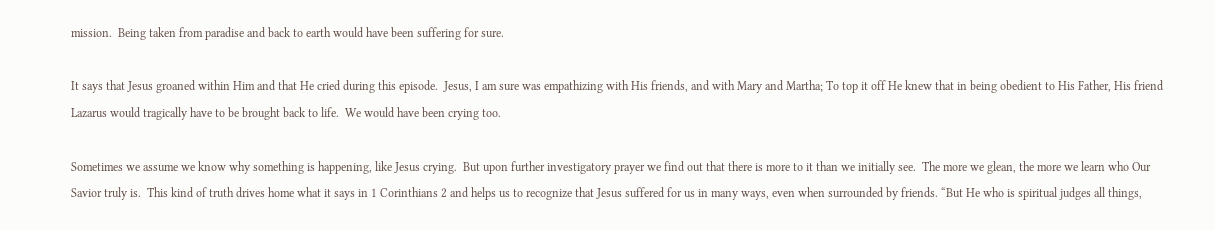mission.  Being taken from paradise and back to earth would have been suffering for sure.

It says that Jesus groaned within Him and that He cried during this episode.  Jesus, I am sure was empathizing with His friends, and with Mary and Martha; To top it off He knew that in being obedient to His Father, His friend Lazarus would tragically have to be brought back to life.  We would have been crying too.

Sometimes we assume we know why something is happening, like Jesus crying.  But upon further investigatory prayer we find out that there is more to it than we initially see.  The more we glean, the more we learn who Our Savior truly is.  This kind of truth drives home what it says in 1 Corinthians 2 and helps us to recognize that Jesus suffered for us in many ways, even when surrounded by friends. “But He who is spiritual judges all things,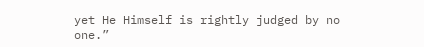yet He Himself is rightly judged by no one.”